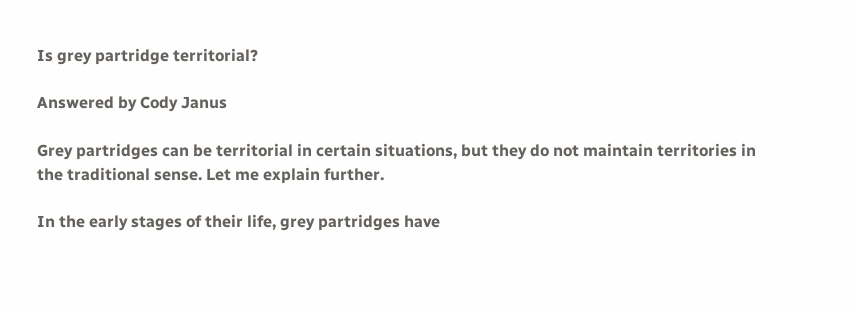Is grey partridge territorial?

Answered by Cody Janus

Grey partridges can be territorial in certain situations, but they do not maintain territories in the traditional sense. Let me explain further.

In the early stages of their life, grey partridges have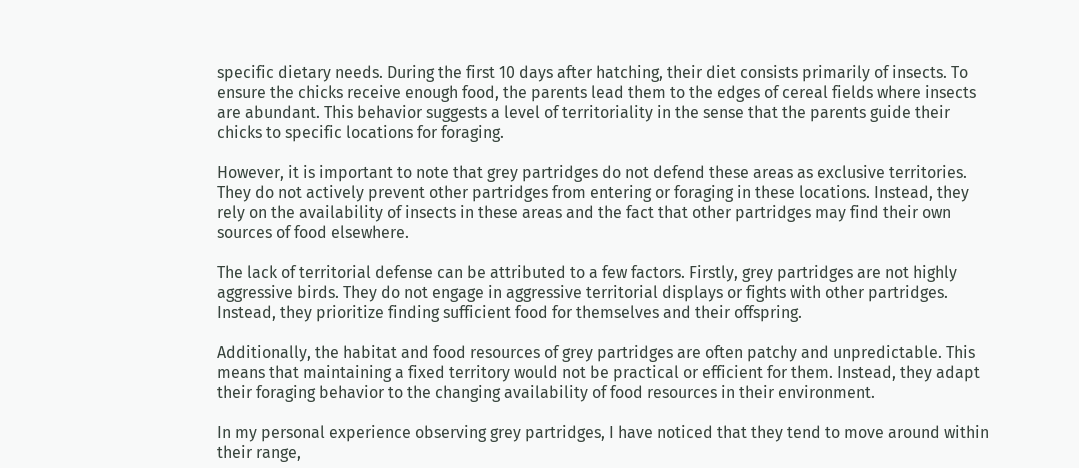specific dietary needs. During the first 10 days after hatching, their diet consists primarily of insects. To ensure the chicks receive enough food, the parents lead them to the edges of cereal fields where insects are abundant. This behavior suggests a level of territoriality in the sense that the parents guide their chicks to specific locations for foraging.

However, it is important to note that grey partridges do not defend these areas as exclusive territories. They do not actively prevent other partridges from entering or foraging in these locations. Instead, they rely on the availability of insects in these areas and the fact that other partridges may find their own sources of food elsewhere.

The lack of territorial defense can be attributed to a few factors. Firstly, grey partridges are not highly aggressive birds. They do not engage in aggressive territorial displays or fights with other partridges. Instead, they prioritize finding sufficient food for themselves and their offspring.

Additionally, the habitat and food resources of grey partridges are often patchy and unpredictable. This means that maintaining a fixed territory would not be practical or efficient for them. Instead, they adapt their foraging behavior to the changing availability of food resources in their environment.

In my personal experience observing grey partridges, I have noticed that they tend to move around within their range,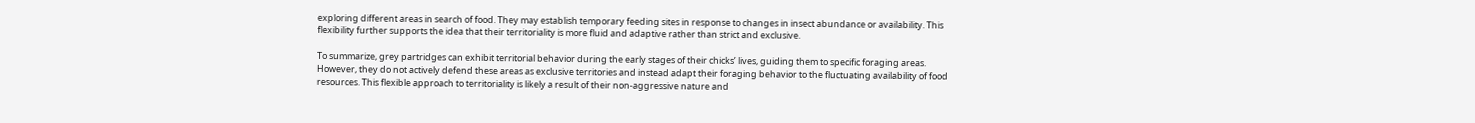exploring different areas in search of food. They may establish temporary feeding sites in response to changes in insect abundance or availability. This flexibility further supports the idea that their territoriality is more fluid and adaptive rather than strict and exclusive.

To summarize, grey partridges can exhibit territorial behavior during the early stages of their chicks’ lives, guiding them to specific foraging areas. However, they do not actively defend these areas as exclusive territories and instead adapt their foraging behavior to the fluctuating availability of food resources. This flexible approach to territoriality is likely a result of their non-aggressive nature and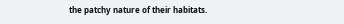the patchy nature of their habitats.